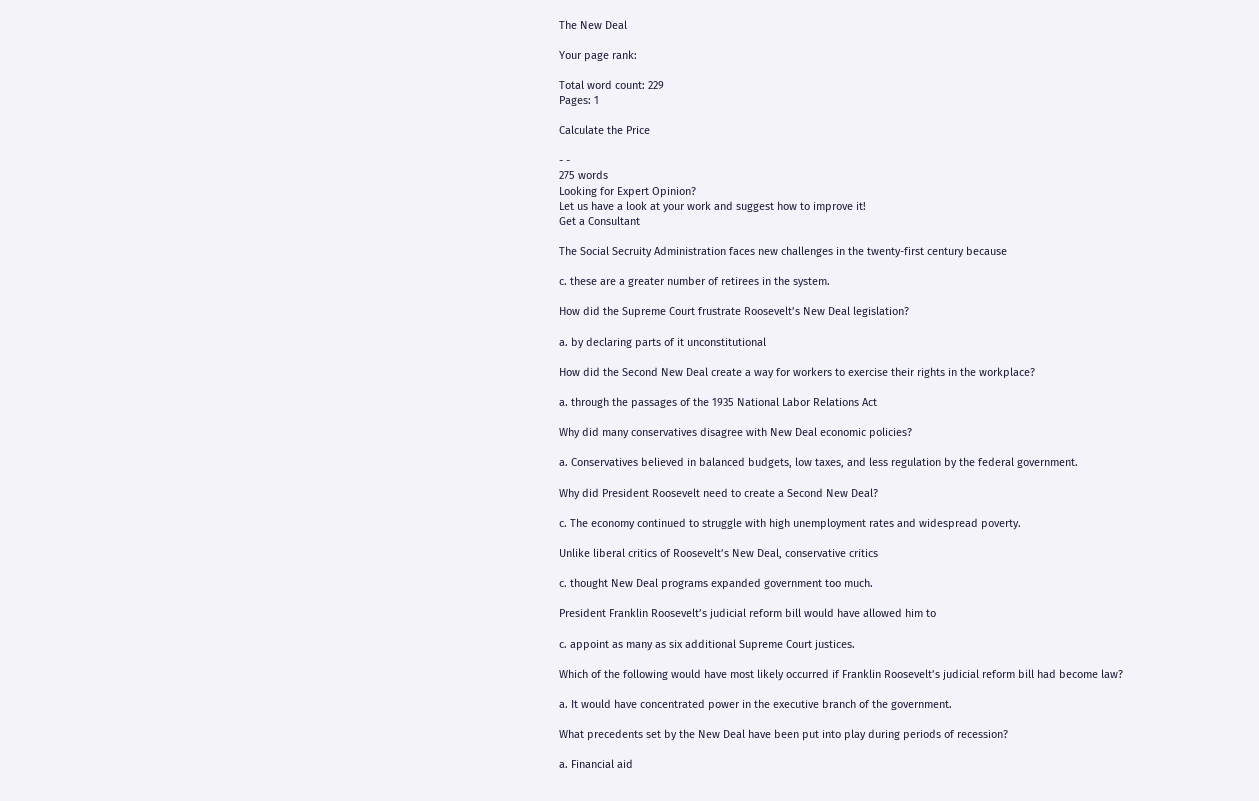The New Deal

Your page rank:

Total word count: 229
Pages: 1

Calculate the Price

- -
275 words
Looking for Expert Opinion?
Let us have a look at your work and suggest how to improve it!
Get a Consultant

The Social Secruity Administration faces new challenges in the twenty-first century because

c. these are a greater number of retirees in the system.

How did the Supreme Court frustrate Roosevelt’s New Deal legislation?

a. by declaring parts of it unconstitutional

How did the Second New Deal create a way for workers to exercise their rights in the workplace?

a. through the passages of the 1935 National Labor Relations Act

Why did many conservatives disagree with New Deal economic policies?

a. Conservatives believed in balanced budgets, low taxes, and less regulation by the federal government.

Why did President Roosevelt need to create a Second New Deal?

c. The economy continued to struggle with high unemployment rates and widespread poverty.

Unlike liberal critics of Roosevelt’s New Deal, conservative critics

c. thought New Deal programs expanded government too much.

President Franklin Roosevelt’s judicial reform bill would have allowed him to

c. appoint as many as six additional Supreme Court justices.

Which of the following would have most likely occurred if Franklin Roosevelt’s judicial reform bill had become law?

a. It would have concentrated power in the executive branch of the government.

What precedents set by the New Deal have been put into play during periods of recession?

a. Financial aid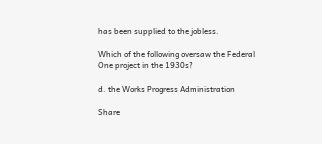has been supplied to the jobless.

Which of the following oversaw the Federal One project in the 1930s?

d. the Works Progress Administration

Share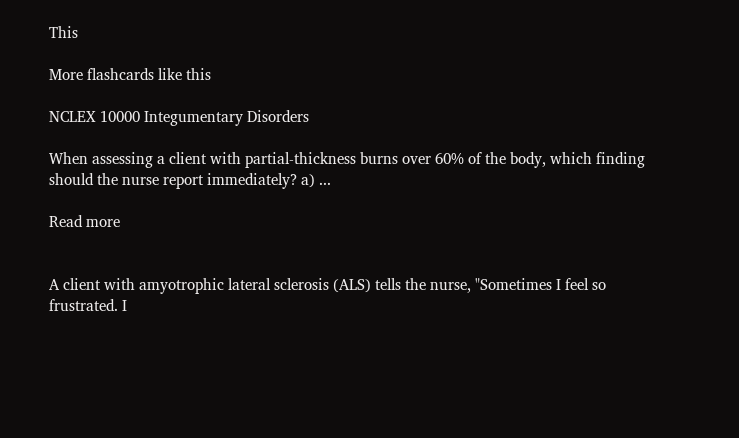This

More flashcards like this

NCLEX 10000 Integumentary Disorders

When assessing a client with partial-thickness burns over 60% of the body, which finding should the nurse report immediately? a) ...

Read more


A client with amyotrophic lateral sclerosis (ALS) tells the nurse, "Sometimes I feel so frustrated. I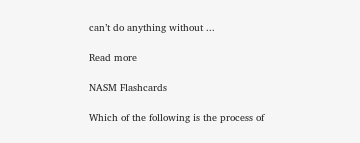can’t do anything without ...

Read more

NASM Flashcards

Which of the following is the process of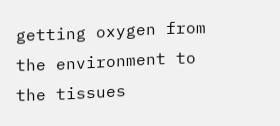getting oxygen from the environment to the tissues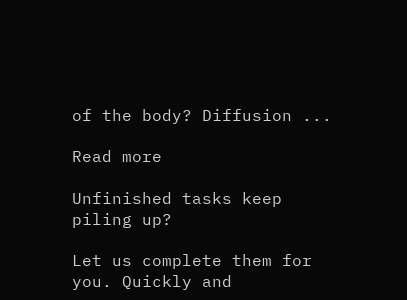of the body? Diffusion ...

Read more

Unfinished tasks keep piling up?

Let us complete them for you. Quickly and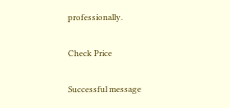professionally.

Check Price

Successful message